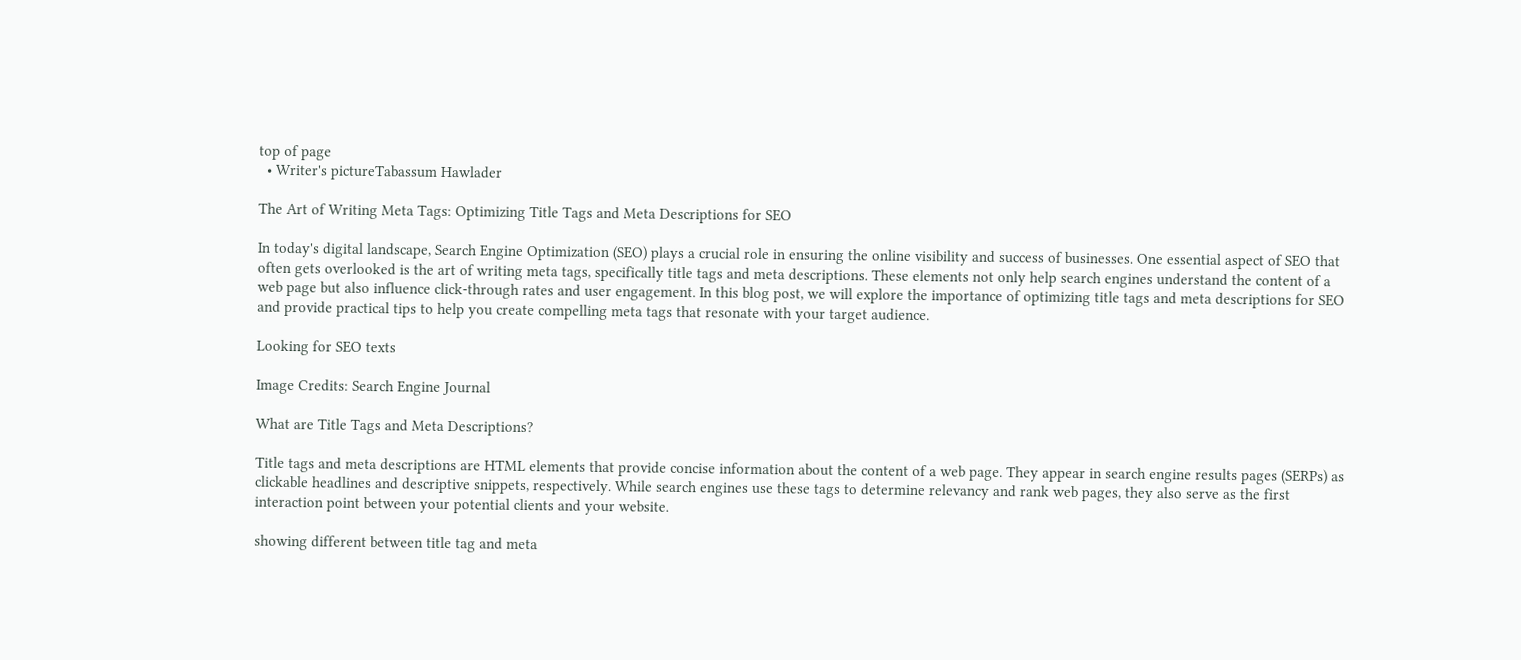top of page
  • Writer's pictureTabassum Hawlader

The Art of Writing Meta Tags: Optimizing Title Tags and Meta Descriptions for SEO

In today's digital landscape, Search Engine Optimization (SEO) plays a crucial role in ensuring the online visibility and success of businesses. One essential aspect of SEO that often gets overlooked is the art of writing meta tags, specifically title tags and meta descriptions. These elements not only help search engines understand the content of a web page but also influence click-through rates and user engagement. In this blog post, we will explore the importance of optimizing title tags and meta descriptions for SEO and provide practical tips to help you create compelling meta tags that resonate with your target audience.

Looking for SEO texts

Image Credits: Search Engine Journal

What are Title Tags and Meta Descriptions?

Title tags and meta descriptions are HTML elements that provide concise information about the content of a web page. They appear in search engine results pages (SERPs) as clickable headlines and descriptive snippets, respectively. While search engines use these tags to determine relevancy and rank web pages, they also serve as the first interaction point between your potential clients and your website.

showing different between title tag and meta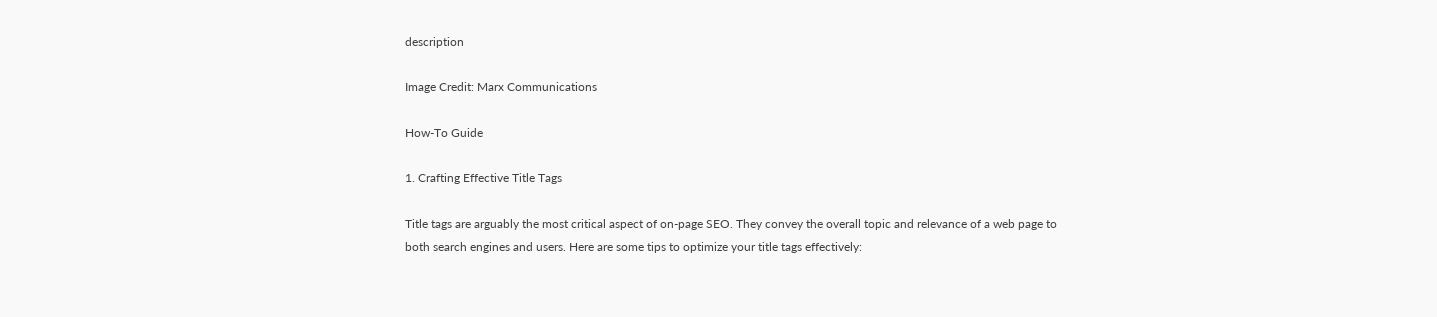description

Image Credit: Marx Communications

How-To Guide

1. Crafting Effective Title Tags

Title tags are arguably the most critical aspect of on-page SEO. They convey the overall topic and relevance of a web page to both search engines and users. Here are some tips to optimize your title tags effectively: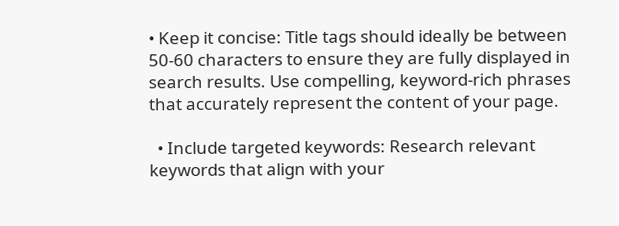• Keep it concise: Title tags should ideally be between 50-60 characters to ensure they are fully displayed in search results. Use compelling, keyword-rich phrases that accurately represent the content of your page.

  • Include targeted keywords: Research relevant keywords that align with your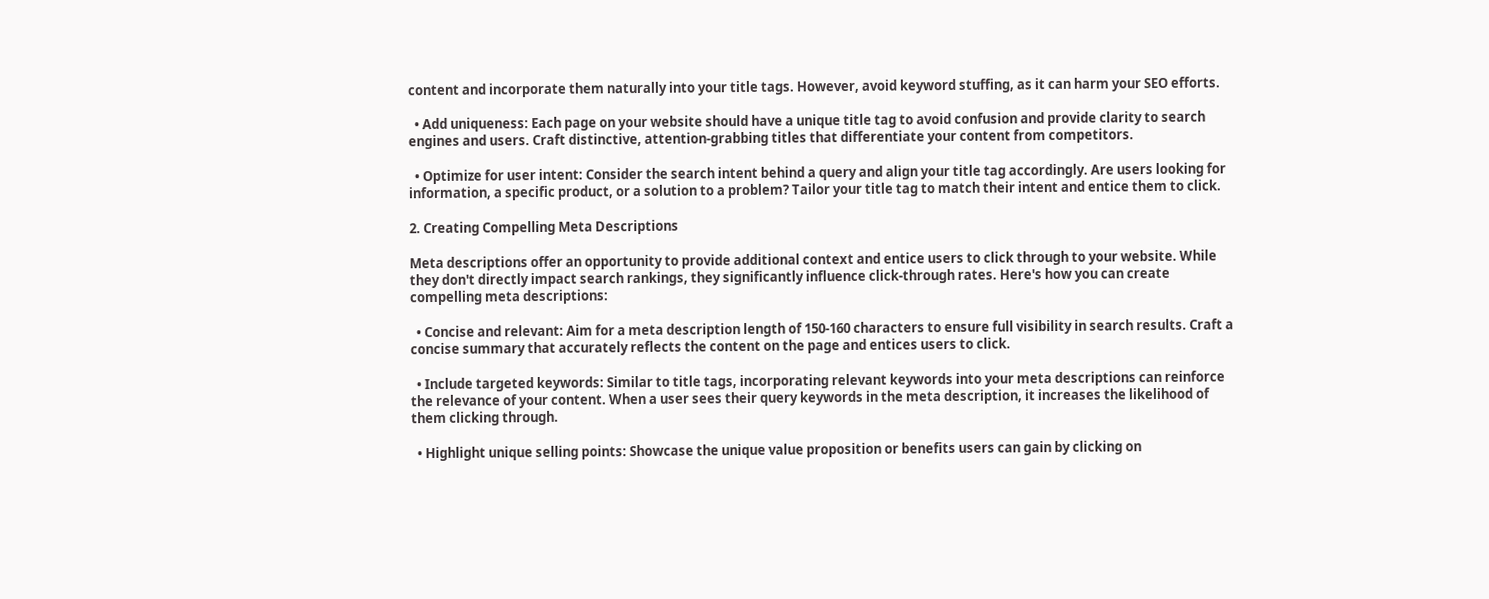content and incorporate them naturally into your title tags. However, avoid keyword stuffing, as it can harm your SEO efforts.

  • Add uniqueness: Each page on your website should have a unique title tag to avoid confusion and provide clarity to search engines and users. Craft distinctive, attention-grabbing titles that differentiate your content from competitors.

  • Optimize for user intent: Consider the search intent behind a query and align your title tag accordingly. Are users looking for information, a specific product, or a solution to a problem? Tailor your title tag to match their intent and entice them to click.

2. Creating Compelling Meta Descriptions

Meta descriptions offer an opportunity to provide additional context and entice users to click through to your website. While they don't directly impact search rankings, they significantly influence click-through rates. Here's how you can create compelling meta descriptions:

  • Concise and relevant: Aim for a meta description length of 150-160 characters to ensure full visibility in search results. Craft a concise summary that accurately reflects the content on the page and entices users to click.

  • Include targeted keywords: Similar to title tags, incorporating relevant keywords into your meta descriptions can reinforce the relevance of your content. When a user sees their query keywords in the meta description, it increases the likelihood of them clicking through.

  • Highlight unique selling points: Showcase the unique value proposition or benefits users can gain by clicking on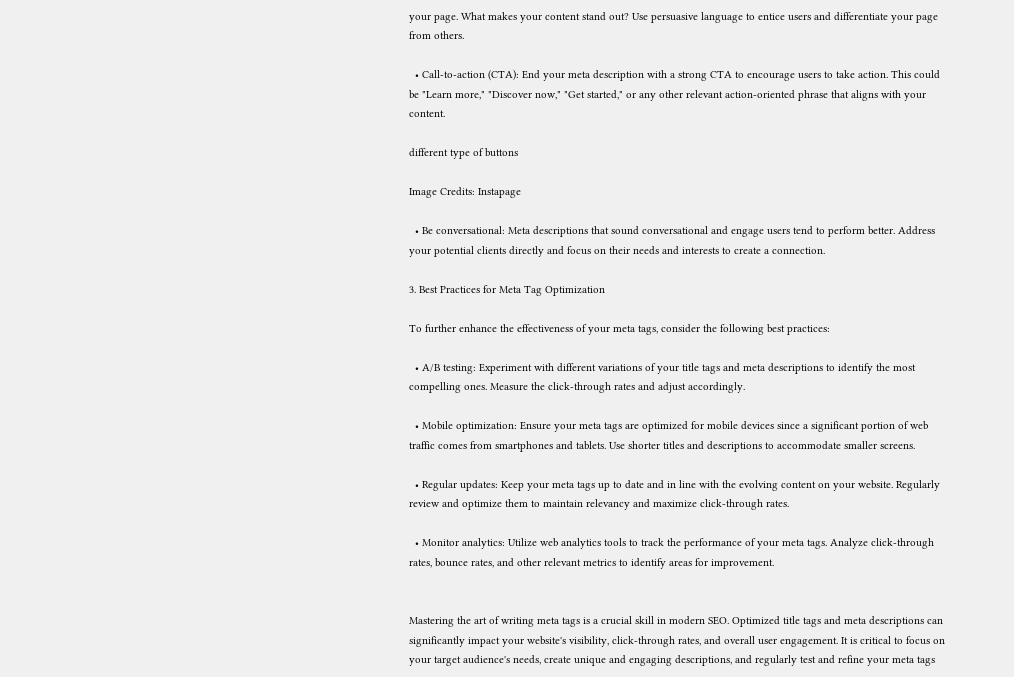your page. What makes your content stand out? Use persuasive language to entice users and differentiate your page from others.

  • Call-to-action (CTA): End your meta description with a strong CTA to encourage users to take action. This could be "Learn more," "Discover now," "Get started," or any other relevant action-oriented phrase that aligns with your content.

different type of buttons

Image Credits: Instapage

  • Be conversational: Meta descriptions that sound conversational and engage users tend to perform better. Address your potential clients directly and focus on their needs and interests to create a connection.

3. Best Practices for Meta Tag Optimization

To further enhance the effectiveness of your meta tags, consider the following best practices:

  • A/B testing: Experiment with different variations of your title tags and meta descriptions to identify the most compelling ones. Measure the click-through rates and adjust accordingly.

  • Mobile optimization: Ensure your meta tags are optimized for mobile devices since a significant portion of web traffic comes from smartphones and tablets. Use shorter titles and descriptions to accommodate smaller screens.

  • Regular updates: Keep your meta tags up to date and in line with the evolving content on your website. Regularly review and optimize them to maintain relevancy and maximize click-through rates.

  • Monitor analytics: Utilize web analytics tools to track the performance of your meta tags. Analyze click-through rates, bounce rates, and other relevant metrics to identify areas for improvement.


Mastering the art of writing meta tags is a crucial skill in modern SEO. Optimized title tags and meta descriptions can significantly impact your website's visibility, click-through rates, and overall user engagement. It is critical to focus on your target audience's needs, create unique and engaging descriptions, and regularly test and refine your meta tags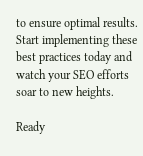to ensure optimal results. Start implementing these best practices today and watch your SEO efforts soar to new heights.

Ready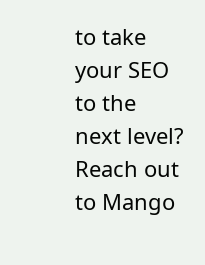to take your SEO to the next level? Reach out to Mango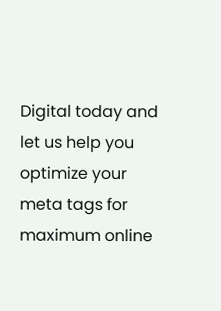Digital today and let us help you optimize your meta tags for maximum online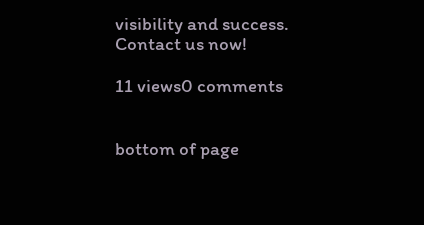visibility and success. Contact us now!

11 views0 comments


bottom of page